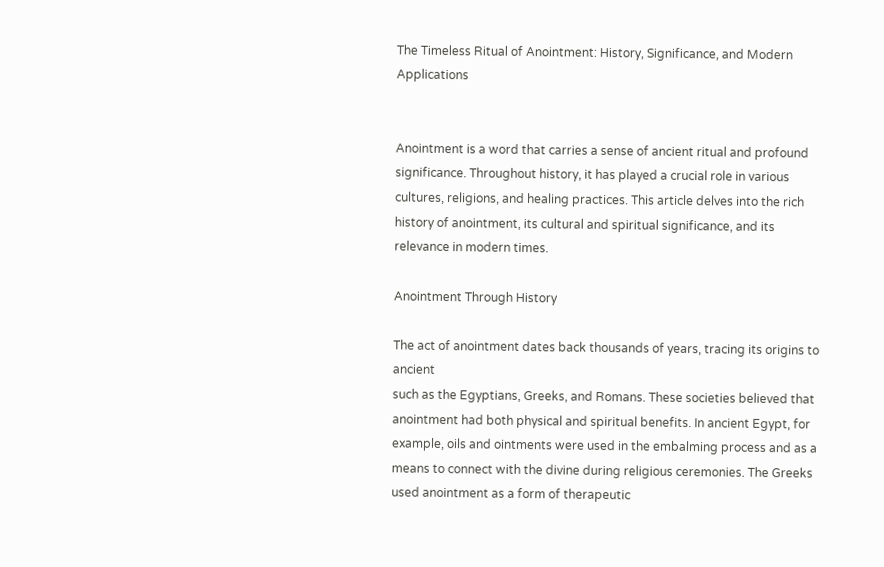The Timeless Ritual of Anointment: History, Significance, and Modern Applications


Anointment is a word that carries a sense of ancient ritual and profound significance. Throughout history, it has played a crucial role in various cultures, religions, and healing practices. This article delves into the rich history of anointment, its cultural and spiritual significance, and its relevance in modern times.

Anointment Through History

The act of anointment dates back thousands of years, tracing its origins to ancient
such as the Egyptians, Greeks, and Romans. These societies believed that anointment had both physical and spiritual benefits. In ancient Egypt, for example, oils and ointments were used in the embalming process and as a means to connect with the divine during religious ceremonies. The Greeks used anointment as a form of therapeutic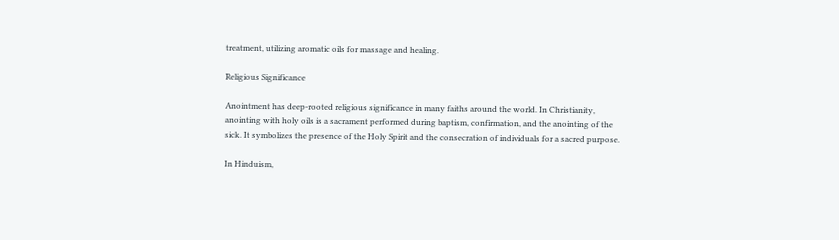treatment, utilizing aromatic oils for massage and healing.

Religious Significance

Anointment has deep-rooted religious significance in many faiths around the world. In Christianity, anointing with holy oils is a sacrament performed during baptism, confirmation, and the anointing of the sick. It symbolizes the presence of the Holy Spirit and the consecration of individuals for a sacred purpose.

In Hinduism,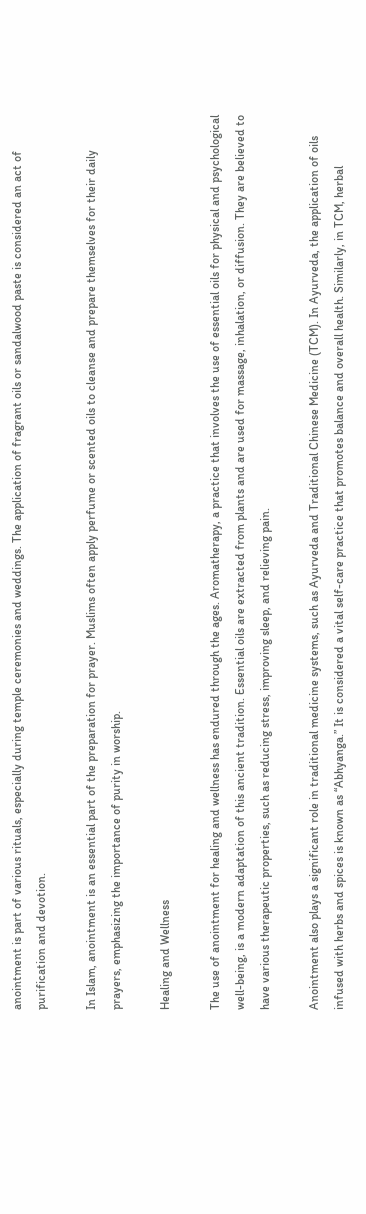anointment is part of various rituals, especially during temple ceremonies and weddings. The application of fragrant oils or sandalwood paste is considered an act of purification and devotion.

In Islam, anointment is an essential part of the preparation for prayer. Muslims often apply perfume or scented oils to cleanse and prepare themselves for their daily prayers, emphasizing the importance of purity in worship.

Healing and Wellness

The use of anointment for healing and wellness has endured through the ages. Aromatherapy, a practice that involves the use of essential oils for physical and psychological well-being, is a modern adaptation of this ancient tradition. Essential oils are extracted from plants and are used for massage, inhalation, or diffusion. They are believed to have various therapeutic properties, such as reducing stress, improving sleep, and relieving pain.

Anointment also plays a significant role in traditional medicine systems, such as Ayurveda and Traditional Chinese Medicine (TCM). In Ayurveda, the application of oils infused with herbs and spices is known as “Abhyanga.” It is considered a vital self-care practice that promotes balance and overall health. Similarly, in TCM, herbal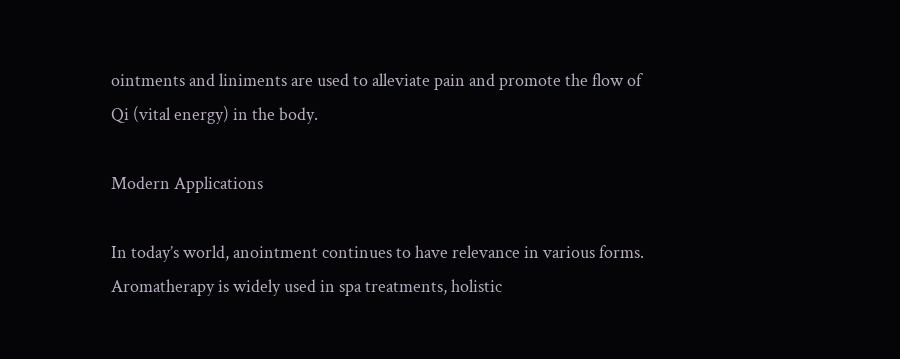ointments and liniments are used to alleviate pain and promote the flow of Qi (vital energy) in the body.

Modern Applications

In today’s world, anointment continues to have relevance in various forms. Aromatherapy is widely used in spa treatments, holistic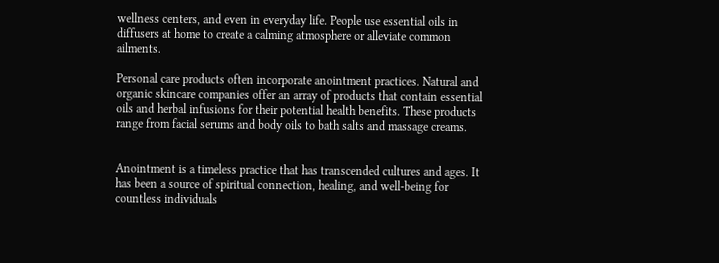wellness centers, and even in everyday life. People use essential oils in diffusers at home to create a calming atmosphere or alleviate common ailments.

Personal care products often incorporate anointment practices. Natural and organic skincare companies offer an array of products that contain essential oils and herbal infusions for their potential health benefits. These products range from facial serums and body oils to bath salts and massage creams.


Anointment is a timeless practice that has transcended cultures and ages. It has been a source of spiritual connection, healing, and well-being for countless individuals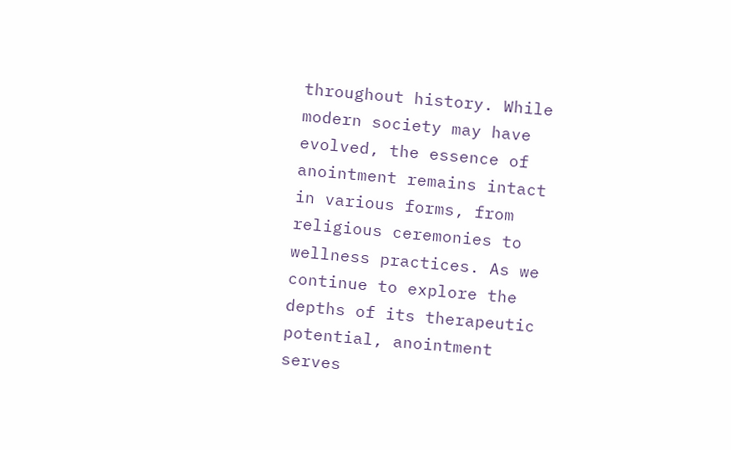throughout history. While modern society may have evolved, the essence of anointment remains intact in various forms, from religious ceremonies to wellness practices. As we continue to explore the depths of its therapeutic potential, anointment serves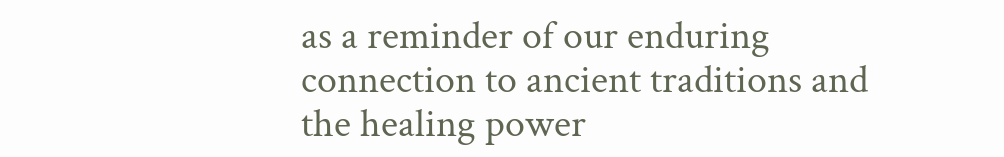as a reminder of our enduring connection to ancient traditions and the healing power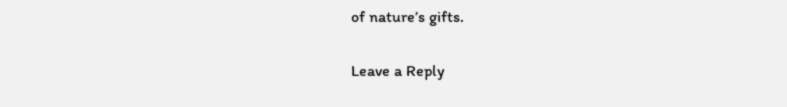of nature’s gifts.

Leave a Reply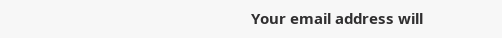Your email address will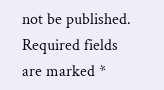not be published. Required fields are marked *